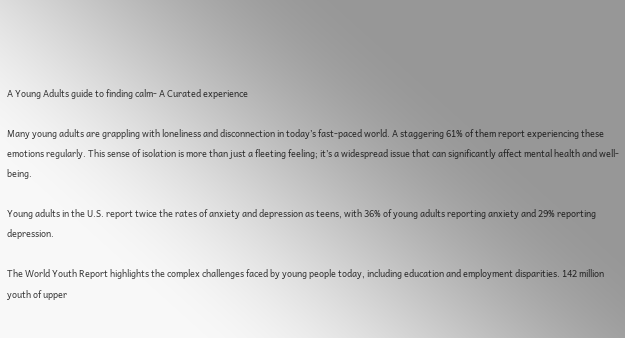A Young Adults guide to finding calm- A Curated experience

Many young adults are grappling with loneliness and disconnection in today’s fast-paced world. A staggering 61% of them report experiencing these emotions regularly. This sense of isolation is more than just a fleeting feeling; it’s a widespread issue that can significantly affect mental health and well-being.

Young adults in the U.S. report twice the rates of anxiety and depression as teens, with 36% of young adults reporting anxiety and 29% reporting depression.

The World Youth Report highlights the complex challenges faced by young people today, including education and employment disparities. 142 million youth of upper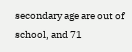secondary age are out of school, and 71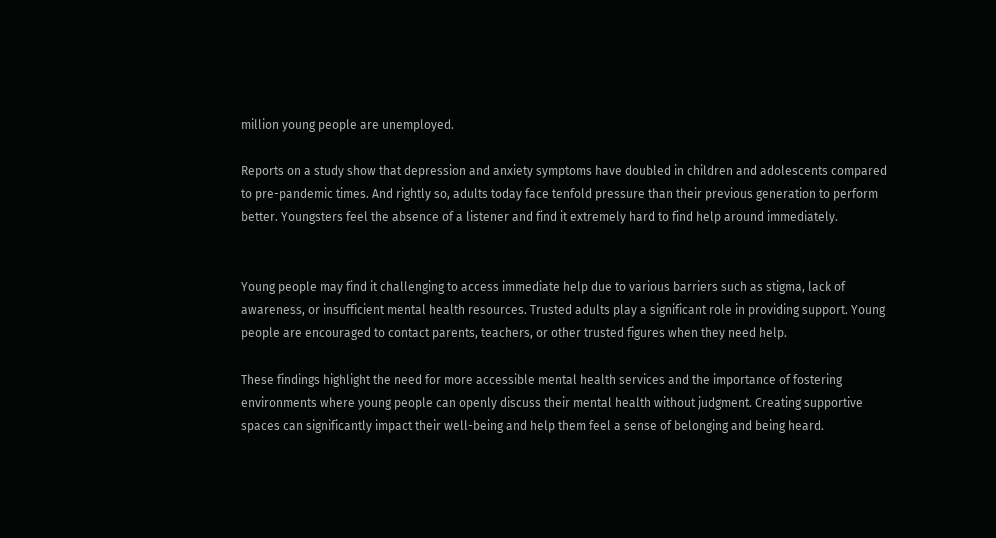million young people are unemployed.

Reports on a study show that depression and anxiety symptoms have doubled in children and adolescents compared to pre-pandemic times. And rightly so, adults today face tenfold pressure than their previous generation to perform better. Youngsters feel the absence of a listener and find it extremely hard to find help around immediately.


Young people may find it challenging to access immediate help due to various barriers such as stigma, lack of awareness, or insufficient mental health resources. Trusted adults play a significant role in providing support. Young people are encouraged to contact parents, teachers, or other trusted figures when they need help.

These findings highlight the need for more accessible mental health services and the importance of fostering environments where young people can openly discuss their mental health without judgment. Creating supportive spaces can significantly impact their well-being and help them feel a sense of belonging and being heard.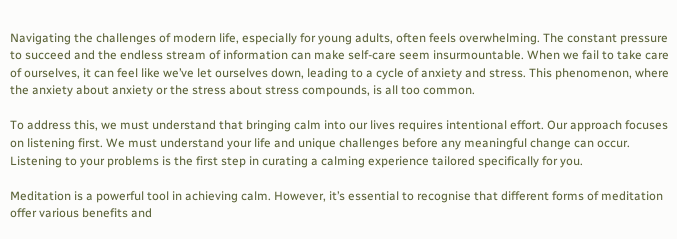Navigating the challenges of modern life, especially for young adults, often feels overwhelming. The constant pressure to succeed and the endless stream of information can make self-care seem insurmountable. When we fail to take care of ourselves, it can feel like we’ve let ourselves down, leading to a cycle of anxiety and stress. This phenomenon, where the anxiety about anxiety or the stress about stress compounds, is all too common.

To address this, we must understand that bringing calm into our lives requires intentional effort. Our approach focuses on listening first. We must understand your life and unique challenges before any meaningful change can occur. Listening to your problems is the first step in curating a calming experience tailored specifically for you.

Meditation is a powerful tool in achieving calm. However, it’s essential to recognise that different forms of meditation offer various benefits and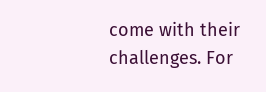come with their challenges. For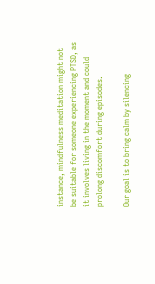instance, mindfulness meditation might not be suitable for someone experiencing PTSD, as it involves living in the moment and could prolong discomfort during episodes.

Our goal is to bring calm by silencing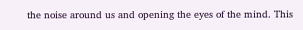the noise around us and opening the eyes of the mind. This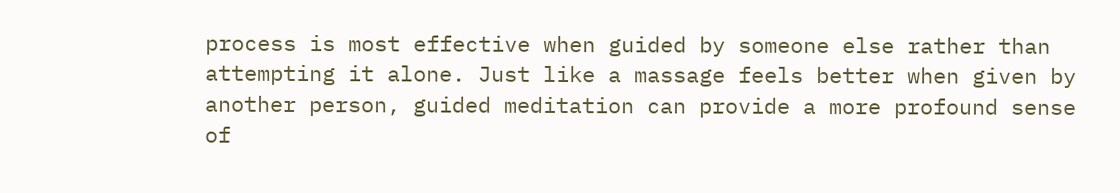process is most effective when guided by someone else rather than attempting it alone. Just like a massage feels better when given by another person, guided meditation can provide a more profound sense of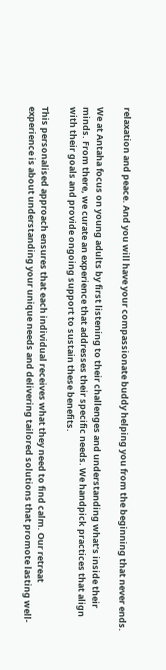relaxation and peace. And you will have your compassionate buddy helping you from the beginning that never ends.

We at Antaha focus on young adults by first listening to their challenges and understanding what’s inside their minds. From there, we curate an experience that addresses their specific needs. We handpick practices that align with their goals and provide ongoing support to sustain these benefits.

This personalised approach ensures that each individual receives what they need to find calm. Our retreat experience is about understanding your unique needs and delivering tailored solutions that promote lasting well-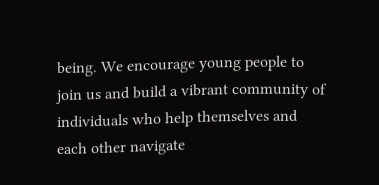being. We encourage young people to join us and build a vibrant community of individuals who help themselves and each other navigate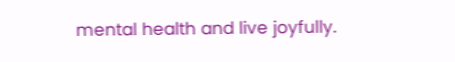mental health and live joyfully.